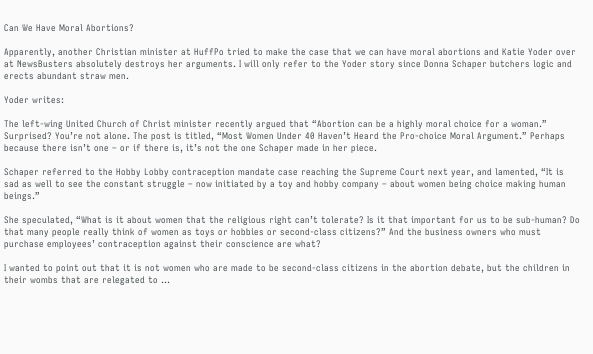Can We Have Moral Abortions?

Apparently, another Christian minister at HuffPo tried to make the case that we can have moral abortions and Katie Yoder over at NewsBusters absolutely destroys her arguments. I will only refer to the Yoder story since Donna Schaper butchers logic and erects abundant straw men.

Yoder writes:

The left-wing United Church of Christ minister recently argued that “Abortion can be a highly moral choice for a woman.” Surprised? You’re not alone. The post is titled, “Most Women Under 40 Haven’t Heard the Pro-choice Moral Argument.” Perhaps because there isn’t one – or if there is, it’s not the one Schaper made in her piece.

Schaper referred to the Hobby Lobby contraception mandate case reaching the Supreme Court next year, and lamented, “It is sad as well to see the constant struggle – now initiated by a toy and hobby company – about women being choice making human beings.”

She speculated, “What is it about women that the religious right can’t tolerate? Is it that important for us to be sub-human? Do that many people really think of women as toys or hobbies or second-class citizens?” And the business owners who must purchase employees’ contraception against their conscience are what?

I wanted to point out that it is not women who are made to be second-class citizens in the abortion debate, but the children in their wombs that are relegated to …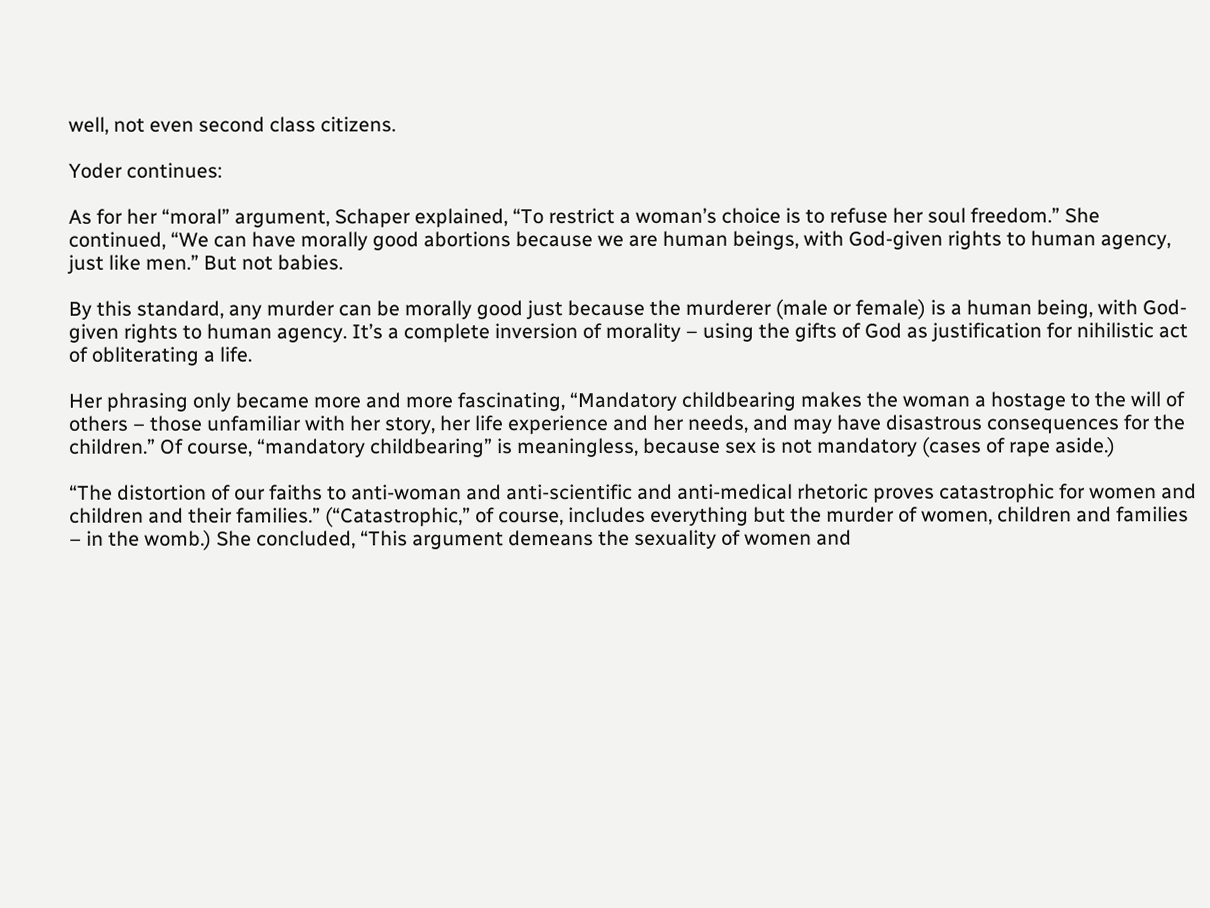well, not even second class citizens.

Yoder continues:

As for her “moral” argument, Schaper explained, “To restrict a woman’s choice is to refuse her soul freedom.” She continued, “We can have morally good abortions because we are human beings, with God-given rights to human agency, just like men.” But not babies.

By this standard, any murder can be morally good just because the murderer (male or female) is a human being, with God-given rights to human agency. It’s a complete inversion of morality – using the gifts of God as justification for nihilistic act of obliterating a life.

Her phrasing only became more and more fascinating, “Mandatory childbearing makes the woman a hostage to the will of others – those unfamiliar with her story, her life experience and her needs, and may have disastrous consequences for the children.” Of course, “mandatory childbearing” is meaningless, because sex is not mandatory (cases of rape aside.)

“The distortion of our faiths to anti-woman and anti-scientific and anti-medical rhetoric proves catastrophic for women and children and their families.” (“Catastrophic,” of course, includes everything but the murder of women, children and families – in the womb.) She concluded, “This argument demeans the sexuality of women and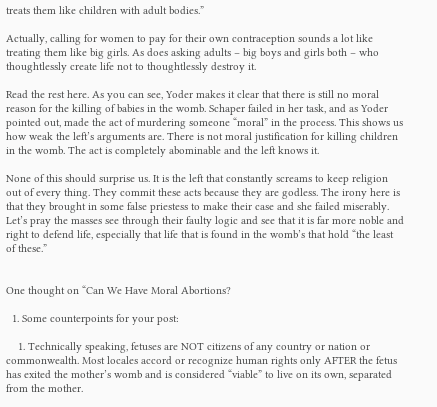treats them like children with adult bodies.”

Actually, calling for women to pay for their own contraception sounds a lot like treating them like big girls. As does asking adults – big boys and girls both – who thoughtlessly create life not to thoughtlessly destroy it.

Read the rest here. As you can see, Yoder makes it clear that there is still no moral reason for the killing of babies in the womb. Schaper failed in her task, and as Yoder pointed out, made the act of murdering someone “moral” in the process. This shows us how weak the left’s arguments are. There is not moral justification for killing children in the womb. The act is completely abominable and the left knows it.

None of this should surprise us. It is the left that constantly screams to keep religion out of every thing. They commit these acts because they are godless. The irony here is that they brought in some false priestess to make their case and she failed miserably. Let’s pray the masses see through their faulty logic and see that it is far more noble and right to defend life, especially that life that is found in the womb’s that hold “the least of these.”


One thought on “Can We Have Moral Abortions?

  1. Some counterpoints for your post:

    1. Technically speaking, fetuses are NOT citizens of any country or nation or commonwealth. Most locales accord or recognize human rights only AFTER the fetus has exited the mother’s womb and is considered “viable” to live on its own, separated from the mother.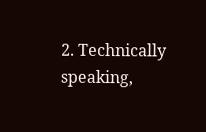2. Technically speaking,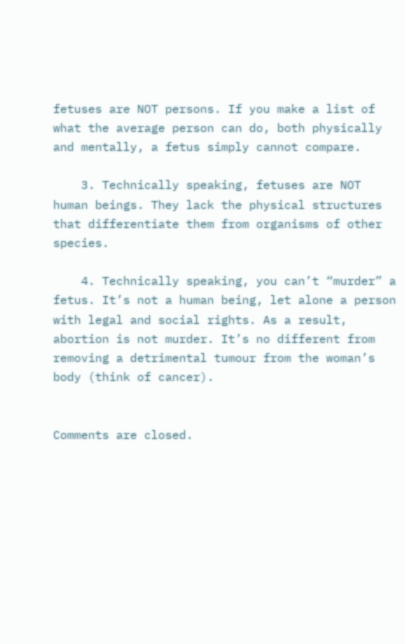fetuses are NOT persons. If you make a list of what the average person can do, both physically and mentally, a fetus simply cannot compare.

    3. Technically speaking, fetuses are NOT human beings. They lack the physical structures that differentiate them from organisms of other species.

    4. Technically speaking, you can’t “murder” a fetus. It’s not a human being, let alone a person with legal and social rights. As a result, abortion is not murder. It’s no different from removing a detrimental tumour from the woman’s body (think of cancer).


Comments are closed.